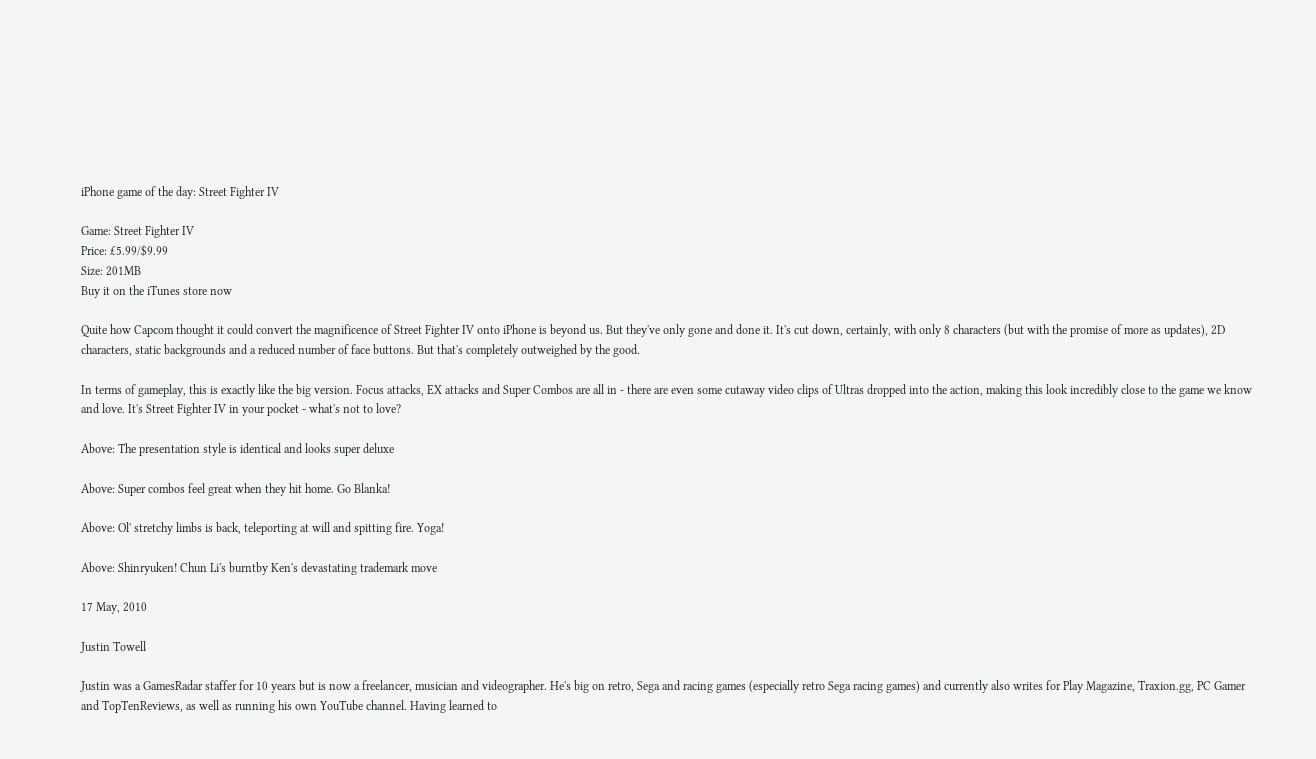iPhone game of the day: Street Fighter IV

Game: Street Fighter IV
Price: £5.99/$9.99
Size: 201MB
Buy it on the iTunes store now

Quite how Capcom thought it could convert the magnificence of Street Fighter IV onto iPhone is beyond us. But they've only gone and done it. It's cut down, certainly, with only 8 characters (but with the promise of more as updates), 2D characters, static backgrounds and a reduced number of face buttons. But that's completely outweighed by the good.

In terms of gameplay, this is exactly like the big version. Focus attacks, EX attacks and Super Combos are all in - there are even some cutaway video clips of Ultras dropped into the action, making this look incredibly close to the game we know and love. It's Street Fighter IV in your pocket - what's not to love?

Above: The presentation style is identical and looks super deluxe

Above: Super combos feel great when they hit home. Go Blanka!

Above: Ol' stretchy limbs is back, teleporting at will and spitting fire. Yoga!

Above: Shinryuken! Chun Li's burntby Ken's devastating trademark move

17 May, 2010

Justin Towell

Justin was a GamesRadar staffer for 10 years but is now a freelancer, musician and videographer. He's big on retro, Sega and racing games (especially retro Sega racing games) and currently also writes for Play Magazine, Traxion.gg, PC Gamer and TopTenReviews, as well as running his own YouTube channel. Having learned to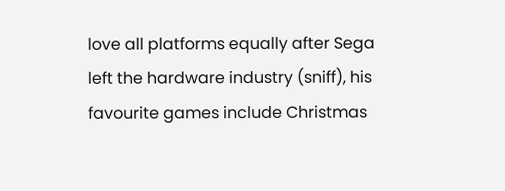love all platforms equally after Sega left the hardware industry (sniff), his favourite games include Christmas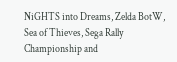NiGHTS into Dreams, Zelda BotW, Sea of Thieves, Sega Rally Championship and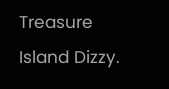Treasure Island Dizzy.